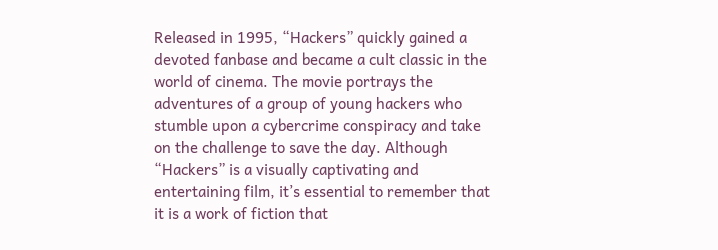Released in 1995, “Hackers” quickly gained a devoted fanbase and became a cult classic in the world of cinema. The movie portrays the adventures of a group of young hackers who stumble upon a cybercrime conspiracy and take on the challenge to save the day. Although “Hackers” is a visually captivating and entertaining film, it’s essential to remember that it is a work of fiction that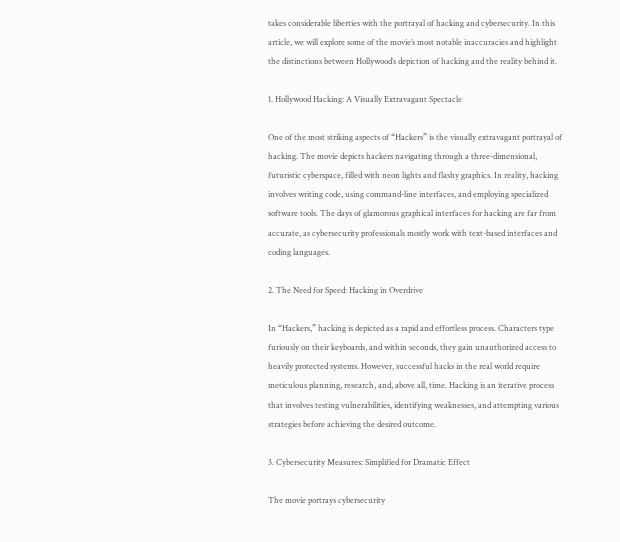takes considerable liberties with the portrayal of hacking and cybersecurity. In this article, we will explore some of the movie’s most notable inaccuracies and highlight the distinctions between Hollywood’s depiction of hacking and the reality behind it.

1. Hollywood Hacking: A Visually Extravagant Spectacle

One of the most striking aspects of “Hackers” is the visually extravagant portrayal of hacking. The movie depicts hackers navigating through a three-dimensional, futuristic cyberspace, filled with neon lights and flashy graphics. In reality, hacking involves writing code, using command-line interfaces, and employing specialized software tools. The days of glamorous graphical interfaces for hacking are far from accurate, as cybersecurity professionals mostly work with text-based interfaces and coding languages.

2. The Need for Speed: Hacking in Overdrive

In “Hackers,” hacking is depicted as a rapid and effortless process. Characters type furiously on their keyboards, and within seconds, they gain unauthorized access to heavily protected systems. However, successful hacks in the real world require meticulous planning, research, and, above all, time. Hacking is an iterative process that involves testing vulnerabilities, identifying weaknesses, and attempting various strategies before achieving the desired outcome.

3. Cybersecurity Measures: Simplified for Dramatic Effect

The movie portrays cybersecurity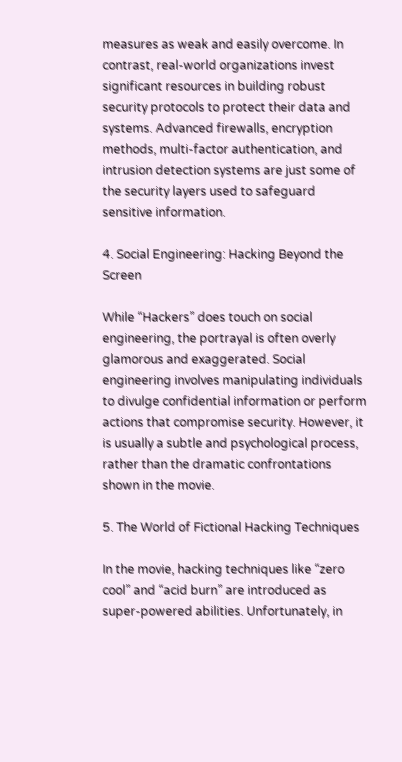measures as weak and easily overcome. In contrast, real-world organizations invest significant resources in building robust security protocols to protect their data and systems. Advanced firewalls, encryption methods, multi-factor authentication, and intrusion detection systems are just some of the security layers used to safeguard sensitive information.

4. Social Engineering: Hacking Beyond the Screen

While “Hackers” does touch on social engineering, the portrayal is often overly glamorous and exaggerated. Social engineering involves manipulating individuals to divulge confidential information or perform actions that compromise security. However, it is usually a subtle and psychological process, rather than the dramatic confrontations shown in the movie.

5. The World of Fictional Hacking Techniques

In the movie, hacking techniques like “zero cool” and “acid burn” are introduced as super-powered abilities. Unfortunately, in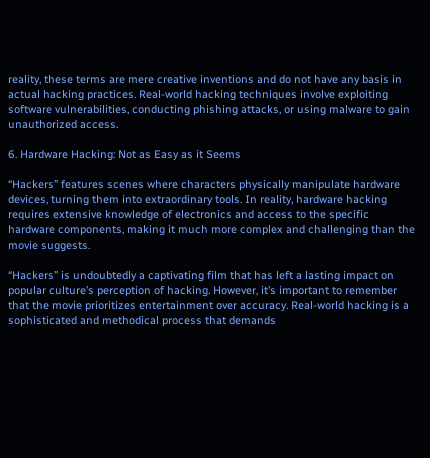reality, these terms are mere creative inventions and do not have any basis in actual hacking practices. Real-world hacking techniques involve exploiting software vulnerabilities, conducting phishing attacks, or using malware to gain unauthorized access.

6. Hardware Hacking: Not as Easy as it Seems

“Hackers” features scenes where characters physically manipulate hardware devices, turning them into extraordinary tools. In reality, hardware hacking requires extensive knowledge of electronics and access to the specific hardware components, making it much more complex and challenging than the movie suggests.

“Hackers” is undoubtedly a captivating film that has left a lasting impact on popular culture’s perception of hacking. However, it’s important to remember that the movie prioritizes entertainment over accuracy. Real-world hacking is a sophisticated and methodical process that demands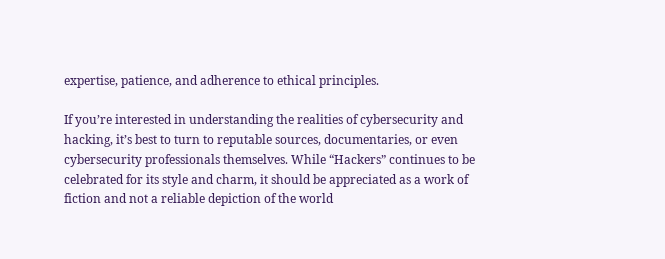expertise, patience, and adherence to ethical principles.

If you’re interested in understanding the realities of cybersecurity and hacking, it’s best to turn to reputable sources, documentaries, or even cybersecurity professionals themselves. While “Hackers” continues to be celebrated for its style and charm, it should be appreciated as a work of fiction and not a reliable depiction of the world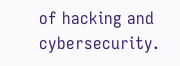of hacking and cybersecurity.